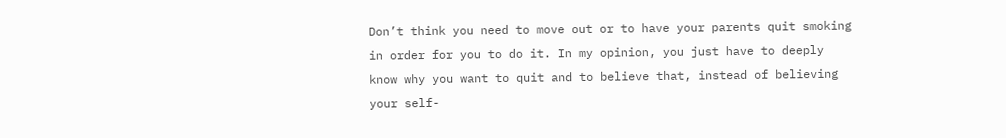Don’t think you need to move out or to have your parents quit smoking in order for you to do it. In my opinion, you just have to deeply know why you want to quit and to believe that, instead of believing your self-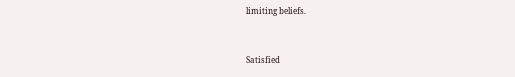limiting beliefs.


Satisfied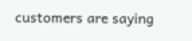customers are saying